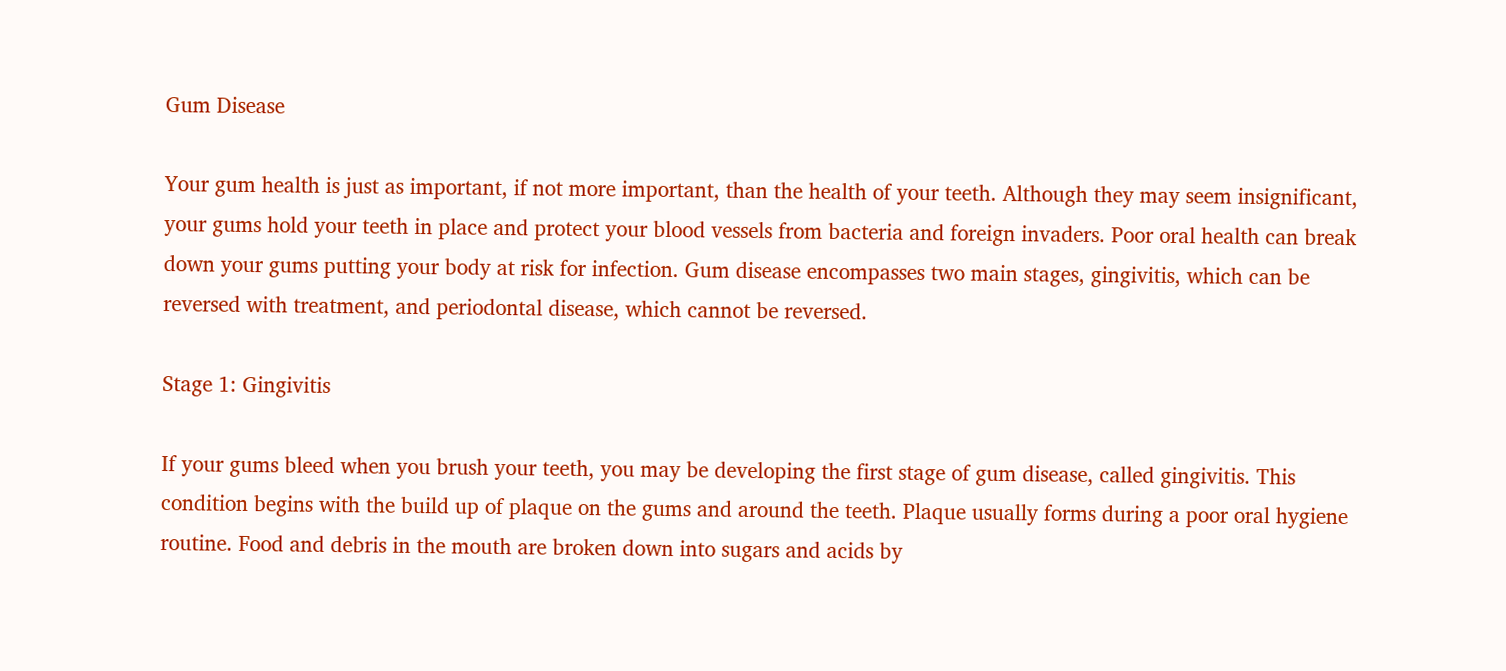Gum Disease

Your gum health is just as important, if not more important, than the health of your teeth. Although they may seem insignificant, your gums hold your teeth in place and protect your blood vessels from bacteria and foreign invaders. Poor oral health can break down your gums putting your body at risk for infection. Gum disease encompasses two main stages, gingivitis, which can be reversed with treatment, and periodontal disease, which cannot be reversed.

Stage 1: Gingivitis

If your gums bleed when you brush your teeth, you may be developing the first stage of gum disease, called gingivitis. This condition begins with the build up of plaque on the gums and around the teeth. Plaque usually forms during a poor oral hygiene routine. Food and debris in the mouth are broken down into sugars and acids by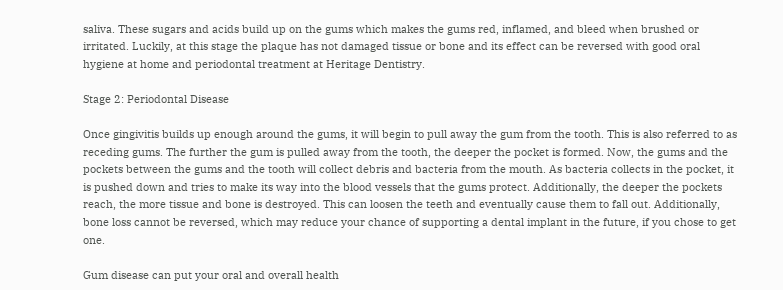saliva. These sugars and acids build up on the gums which makes the gums red, inflamed, and bleed when brushed or irritated. Luckily, at this stage the plaque has not damaged tissue or bone and its effect can be reversed with good oral hygiene at home and periodontal treatment at Heritage Dentistry.

Stage 2: Periodontal Disease

Once gingivitis builds up enough around the gums, it will begin to pull away the gum from the tooth. This is also referred to as receding gums. The further the gum is pulled away from the tooth, the deeper the pocket is formed. Now, the gums and the pockets between the gums and the tooth will collect debris and bacteria from the mouth. As bacteria collects in the pocket, it is pushed down and tries to make its way into the blood vessels that the gums protect. Additionally, the deeper the pockets reach, the more tissue and bone is destroyed. This can loosen the teeth and eventually cause them to fall out. Additionally, bone loss cannot be reversed, which may reduce your chance of supporting a dental implant in the future, if you chose to get one.

Gum disease can put your oral and overall health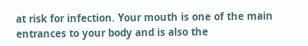at risk for infection. Your mouth is one of the main entrances to your body and is also the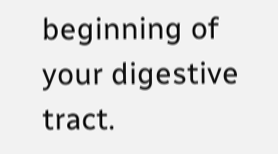beginning of your digestive tract.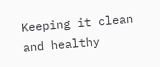Keeping it clean and healthy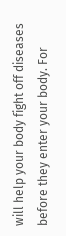will help your body fight off diseases before they enter your body. For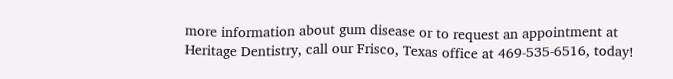more information about gum disease or to request an appointment at Heritage Dentistry, call our Frisco, Texas office at 469-535-6516, today!